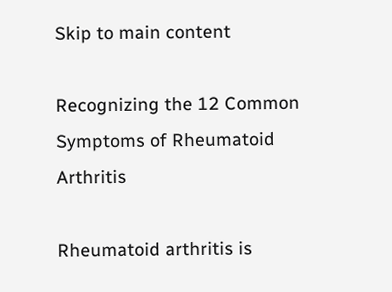Skip to main content

Recognizing the 12 Common Symptoms of Rheumatoid Arthritis

Rheumatoid arthritis is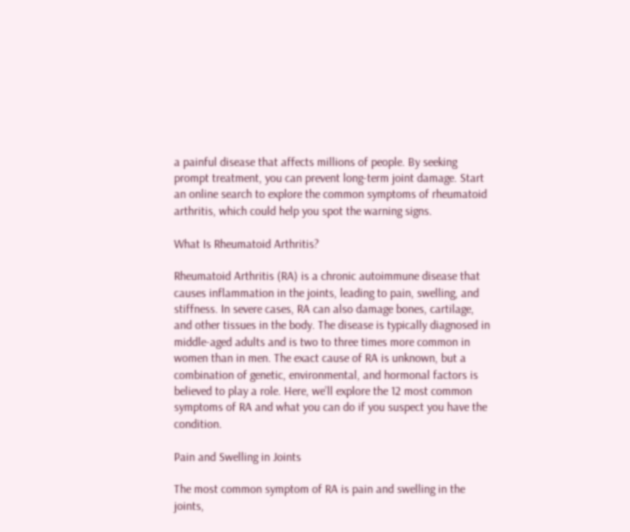a painful disease that affects millions of people. By seeking prompt treatment, you can prevent long-term joint damage. Start an online search to explore the common symptoms of rheumatoid arthritis, which could help you spot the warning signs.

What Is Rheumatoid Arthritis?

Rheumatoid Arthritis (RA) is a chronic autoimmune disease that causes inflammation in the joints, leading to pain, swelling, and stiffness. In severe cases, RA can also damage bones, cartilage, and other tissues in the body. The disease is typically diagnosed in middle-aged adults and is two to three times more common in women than in men. The exact cause of RA is unknown, but a combination of genetic, environmental, and hormonal factors is believed to play a role. Here, we’ll explore the 12 most common symptoms of RA and what you can do if you suspect you have the condition.

Pain and Swelling in Joints

The most common symptom of RA is pain and swelling in the joints,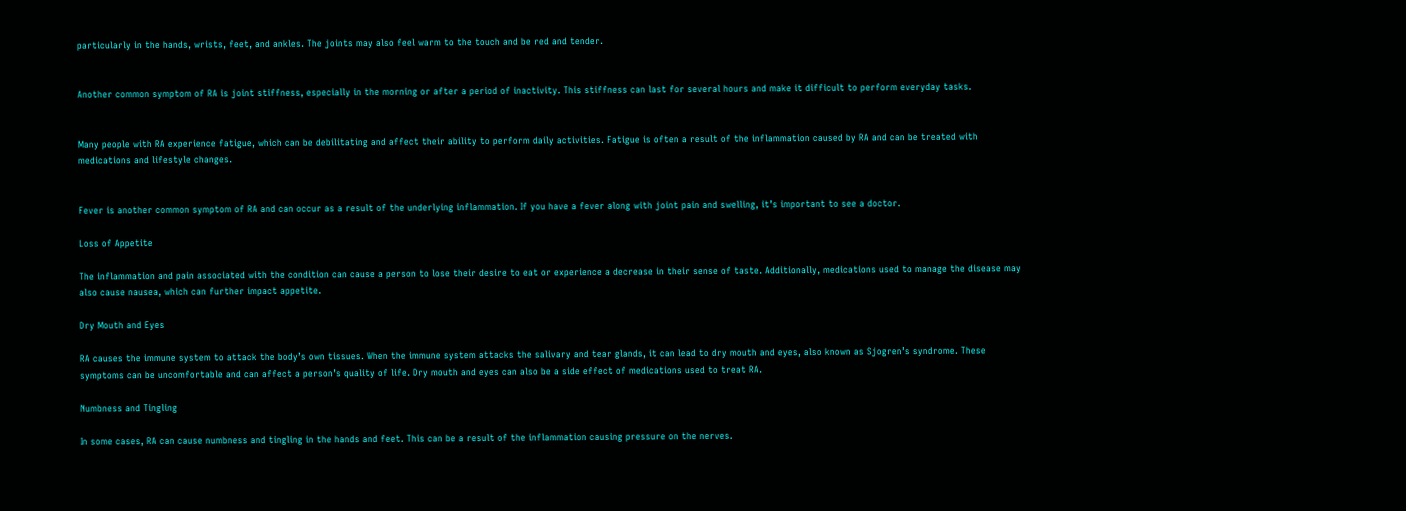particularly in the hands, wrists, feet, and ankles. The joints may also feel warm to the touch and be red and tender.


Another common symptom of RA is joint stiffness, especially in the morning or after a period of inactivity. This stiffness can last for several hours and make it difficult to perform everyday tasks.


Many people with RA experience fatigue, which can be debilitating and affect their ability to perform daily activities. Fatigue is often a result of the inflammation caused by RA and can be treated with medications and lifestyle changes.


Fever is another common symptom of RA and can occur as a result of the underlying inflammation. If you have a fever along with joint pain and swelling, it’s important to see a doctor.

Loss of Appetite

The inflammation and pain associated with the condition can cause a person to lose their desire to eat or experience a decrease in their sense of taste. Additionally, medications used to manage the disease may also cause nausea, which can further impact appetite.

Dry Mouth and Eyes

RA causes the immune system to attack the body’s own tissues. When the immune system attacks the salivary and tear glands, it can lead to dry mouth and eyes, also known as Sjogren’s syndrome. These symptoms can be uncomfortable and can affect a person’s quality of life. Dry mouth and eyes can also be a side effect of medications used to treat RA.

Numbness and Tingling

In some cases, RA can cause numbness and tingling in the hands and feet. This can be a result of the inflammation causing pressure on the nerves.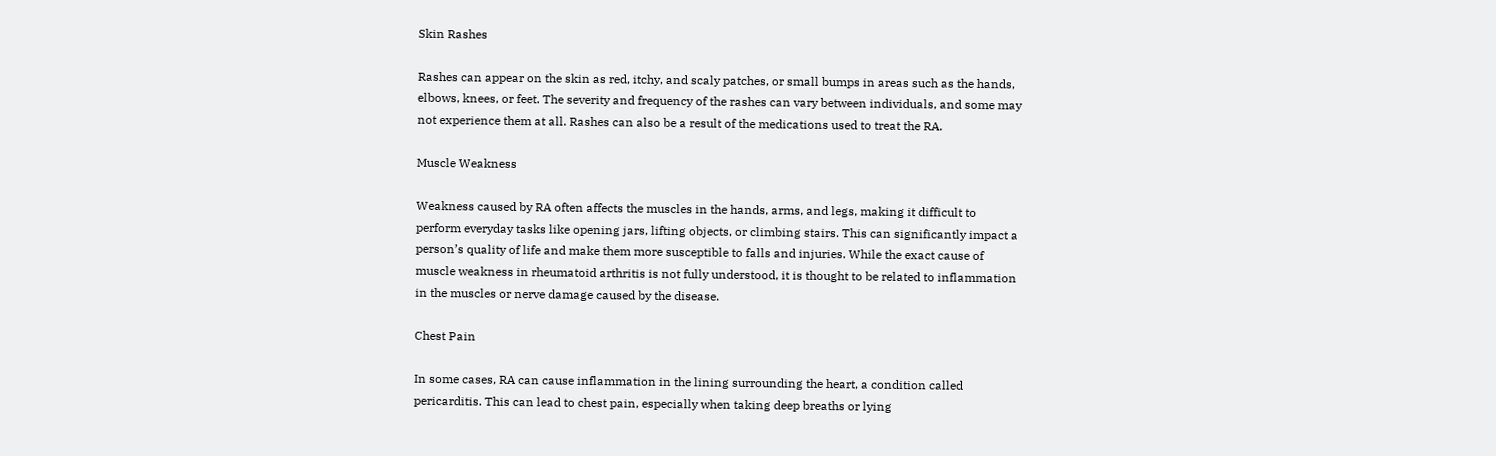Skin Rashes

Rashes can appear on the skin as red, itchy, and scaly patches, or small bumps in areas such as the hands, elbows, knees, or feet. The severity and frequency of the rashes can vary between individuals, and some may not experience them at all. Rashes can also be a result of the medications used to treat the RA.

Muscle Weakness

Weakness caused by RA often affects the muscles in the hands, arms, and legs, making it difficult to perform everyday tasks like opening jars, lifting objects, or climbing stairs. This can significantly impact a person’s quality of life and make them more susceptible to falls and injuries. While the exact cause of muscle weakness in rheumatoid arthritis is not fully understood, it is thought to be related to inflammation in the muscles or nerve damage caused by the disease.

Chest Pain

In some cases, RA can cause inflammation in the lining surrounding the heart, a condition called pericarditis. This can lead to chest pain, especially when taking deep breaths or lying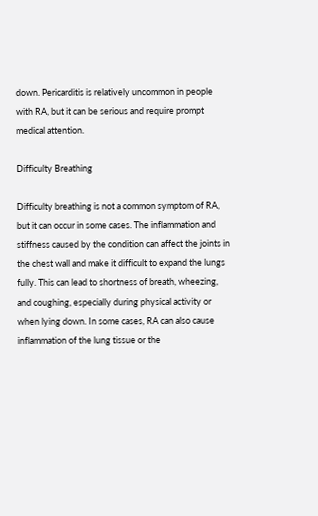down. Pericarditis is relatively uncommon in people with RA, but it can be serious and require prompt medical attention.

Difficulty Breathing

Difficulty breathing is not a common symptom of RA, but it can occur in some cases. The inflammation and stiffness caused by the condition can affect the joints in the chest wall and make it difficult to expand the lungs fully. This can lead to shortness of breath, wheezing, and coughing, especially during physical activity or when lying down. In some cases, RA can also cause inflammation of the lung tissue or the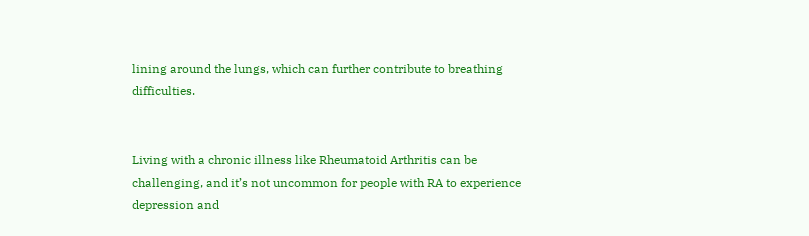lining around the lungs, which can further contribute to breathing difficulties.


Living with a chronic illness like Rheumatoid Arthritis can be challenging, and it’s not uncommon for people with RA to experience depression and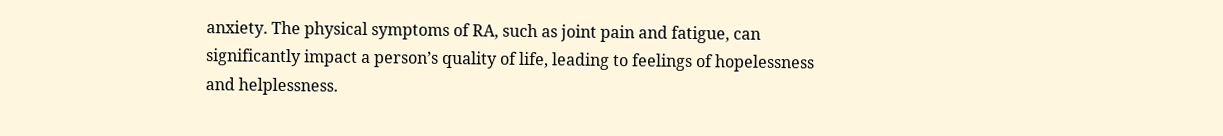anxiety. The physical symptoms of RA, such as joint pain and fatigue, can significantly impact a person’s quality of life, leading to feelings of hopelessness and helplessness.